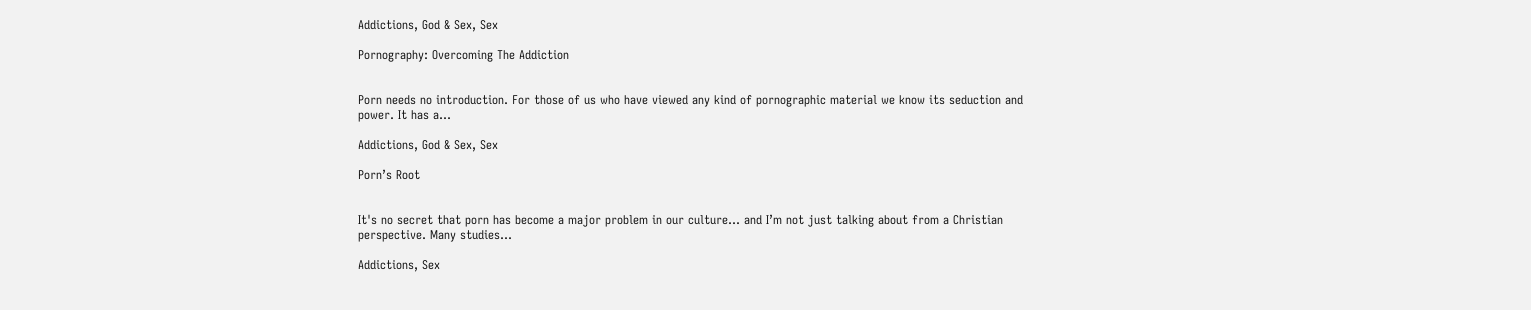Addictions, God & Sex, Sex

Pornography: Overcoming The Addiction


Porn needs no introduction. For those of us who have viewed any kind of pornographic material we know its seduction and power. It has a…

Addictions, God & Sex, Sex

Porn’s Root


It's no secret that porn has become a major problem in our culture... and I’m not just talking about from a Christian perspective. Many studies…

Addictions, Sex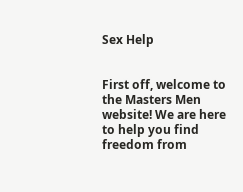Sex Help


First off, welcome to the Masters Men website! We are here to help you find freedom from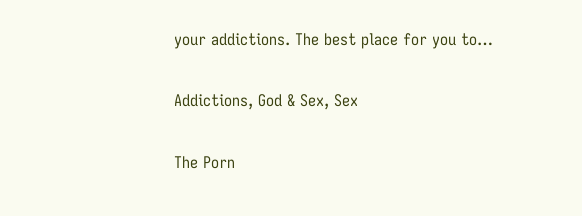your addictions. The best place for you to…

Addictions, God & Sex, Sex

The Porn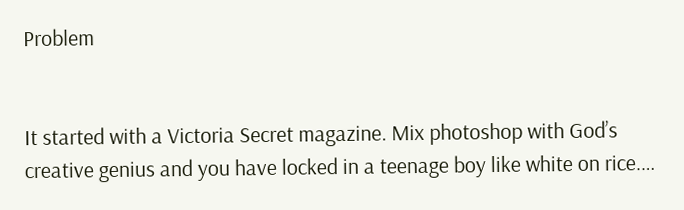Problem


It started with a Victoria Secret magazine. Mix photoshop with God’s creative genius and you have locked in a teenage boy like white on rice.…